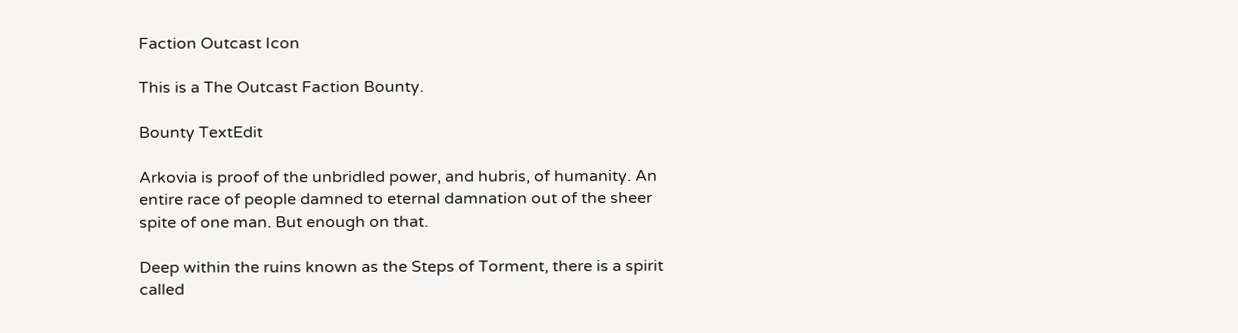Faction Outcast Icon

This is a The Outcast Faction Bounty.

Bounty TextEdit

Arkovia is proof of the unbridled power, and hubris, of humanity. An entire race of people damned to eternal damnation out of the sheer spite of one man. But enough on that.

Deep within the ruins known as the Steps of Torment, there is a spirit called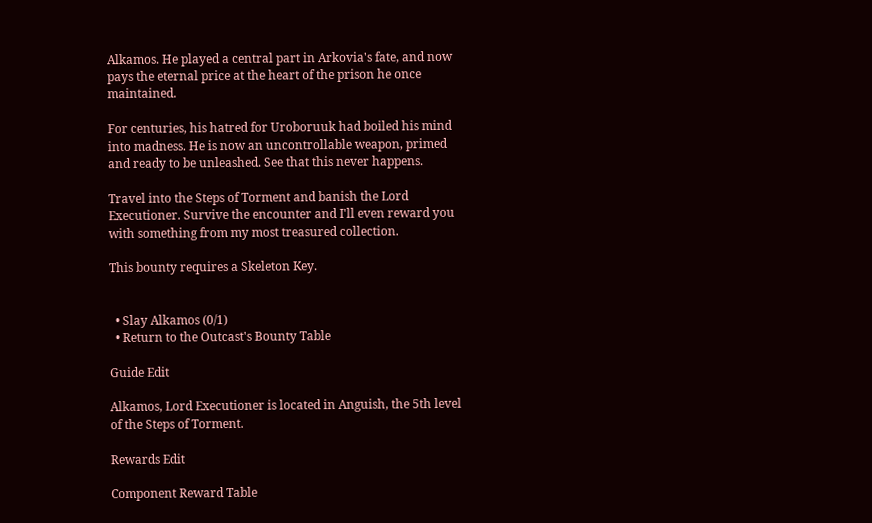Alkamos. He played a central part in Arkovia's fate, and now pays the eternal price at the heart of the prison he once maintained.

For centuries, his hatred for Uroboruuk had boiled his mind into madness. He is now an uncontrollable weapon, primed and ready to be unleashed. See that this never happens.

Travel into the Steps of Torment and banish the Lord Executioner. Survive the encounter and I'll even reward you with something from my most treasured collection.

This bounty requires a Skeleton Key.


  • Slay Alkamos (0/1)
  • Return to the Outcast's Bounty Table

Guide Edit

Alkamos, Lord Executioner is located in Anguish, the 5th level of the Steps of Torment.

Rewards Edit

Component Reward Table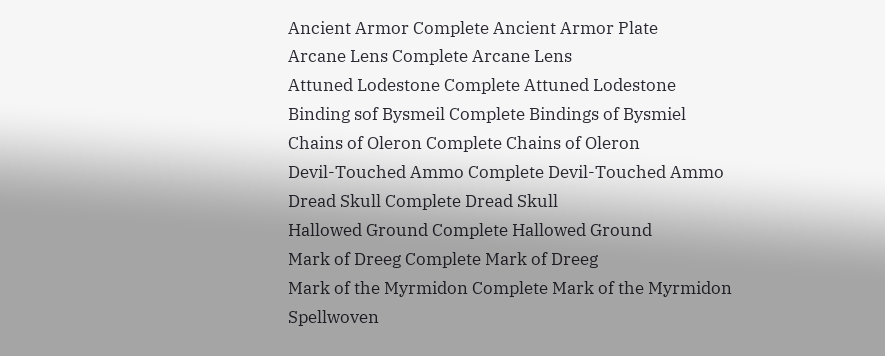Ancient Armor Complete Ancient Armor Plate
Arcane Lens Complete Arcane Lens
Attuned Lodestone Complete Attuned Lodestone
Binding sof Bysmeil Complete Bindings of Bysmiel
Chains of Oleron Complete Chains of Oleron
Devil-Touched Ammo Complete Devil-Touched Ammo
Dread Skull Complete Dread Skull
Hallowed Ground Complete Hallowed Ground
Mark of Dreeg Complete Mark of Dreeg
Mark of the Myrmidon Complete Mark of the Myrmidon
Spellwoven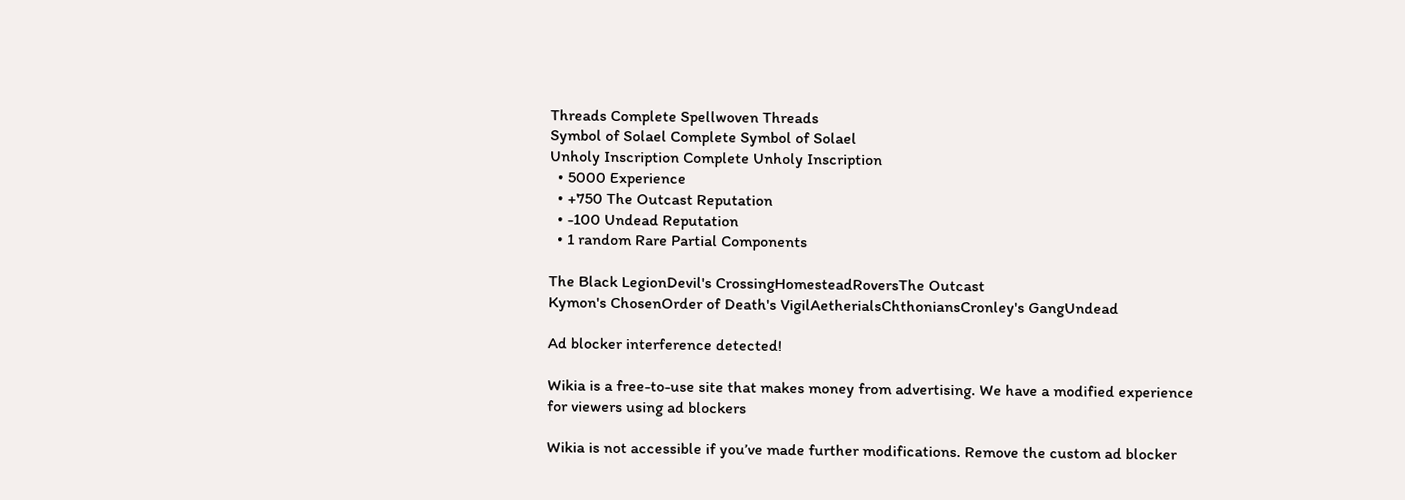Threads Complete Spellwoven Threads
Symbol of Solael Complete Symbol of Solael
Unholy Inscription Complete Unholy Inscription
  • 5000 Experience
  • +750 The Outcast Reputation
  • -100 Undead Reputation
  • 1 random Rare Partial Components

The Black LegionDevil's CrossingHomesteadRoversThe Outcast
Kymon's ChosenOrder of Death's VigilAetherialsChthoniansCronley's GangUndead

Ad blocker interference detected!

Wikia is a free-to-use site that makes money from advertising. We have a modified experience for viewers using ad blockers

Wikia is not accessible if you’ve made further modifications. Remove the custom ad blocker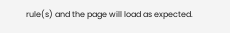rule(s) and the page will load as expected.